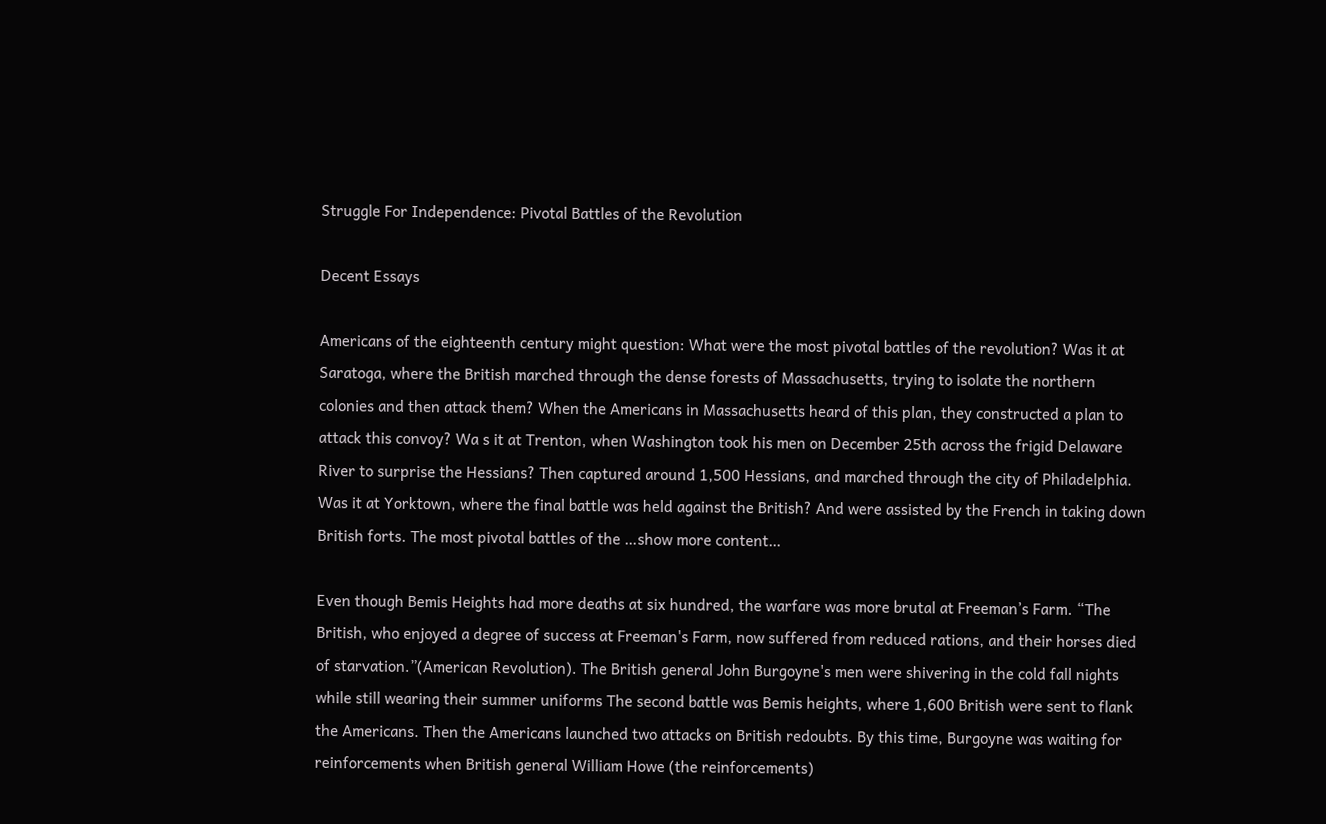Struggle For Independence: Pivotal Battles of the Revolution

Decent Essays

Americans of the eighteenth century might question: What were the most pivotal battles of the revolution? Was it at Saratoga, where the British marched through the dense forests of Massachusetts, trying to isolate the northern colonies and then attack them? When the Americans in Massachusetts heard of this plan, they constructed a plan to attack this convoy? Wa s it at Trenton, when Washington took his men on December 25th across the frigid Delaware River to surprise the Hessians? Then captured around 1,500 Hessians, and marched through the city of Philadelphia. Was it at Yorktown, where the final battle was held against the British? And were assisted by the French in taking down British forts. The most pivotal battles of the …show more content…

Even though Bemis Heights had more deaths at six hundred, the warfare was more brutal at Freeman’s Farm. “The British, who enjoyed a degree of success at Freeman's Farm, now suffered from reduced rations, and their horses died of starvation.”(American Revolution). The British general John Burgoyne's men were shivering in the cold fall nights while still wearing their summer uniforms The second battle was Bemis heights, where 1,600 British were sent to flank the Americans. Then the Americans launched two attacks on British redoubts. By this time, Burgoyne was waiting for reinforcements when British general William Howe (the reinforcements)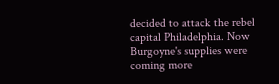decided to attack the rebel capital Philadelphia. Now Burgoyne's supplies were coming more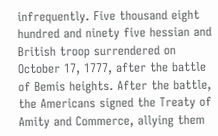infrequently. Five thousand eight hundred and ninety five hessian and British troop surrendered on October 17, 1777, after the battle of Bemis heights. After the battle, the Americans signed the Treaty of Amity and Commerce, allying them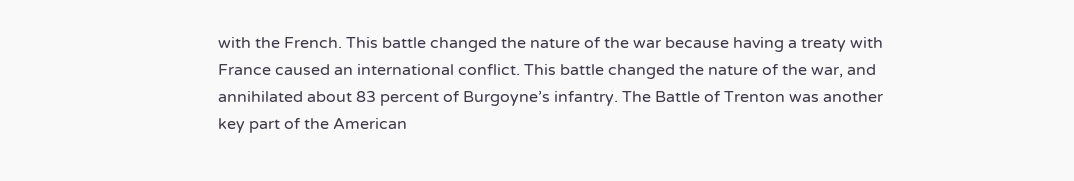with the French. This battle changed the nature of the war because having a treaty with France caused an international conflict. This battle changed the nature of the war, and annihilated about 83 percent of Burgoyne’s infantry. The Battle of Trenton was another key part of the American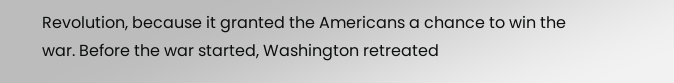Revolution, because it granted the Americans a chance to win the war. Before the war started, Washington retreated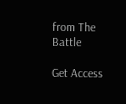from The Battle

Get Access